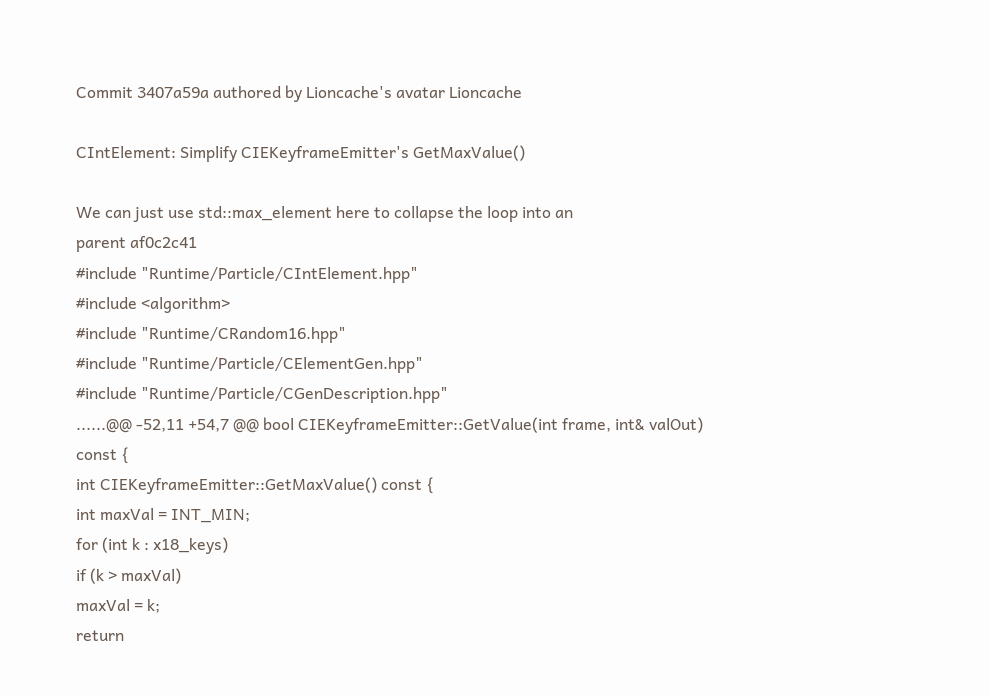Commit 3407a59a authored by Lioncache's avatar Lioncache

CIntElement: Simplify CIEKeyframeEmitter's GetMaxValue()

We can just use std::max_element here to collapse the loop into an
parent af0c2c41
#include "Runtime/Particle/CIntElement.hpp"
#include <algorithm>
#include "Runtime/CRandom16.hpp"
#include "Runtime/Particle/CElementGen.hpp"
#include "Runtime/Particle/CGenDescription.hpp"
......@@ -52,11 +54,7 @@ bool CIEKeyframeEmitter::GetValue(int frame, int& valOut) const {
int CIEKeyframeEmitter::GetMaxValue() const {
int maxVal = INT_MIN;
for (int k : x18_keys)
if (k > maxVal)
maxVal = k;
return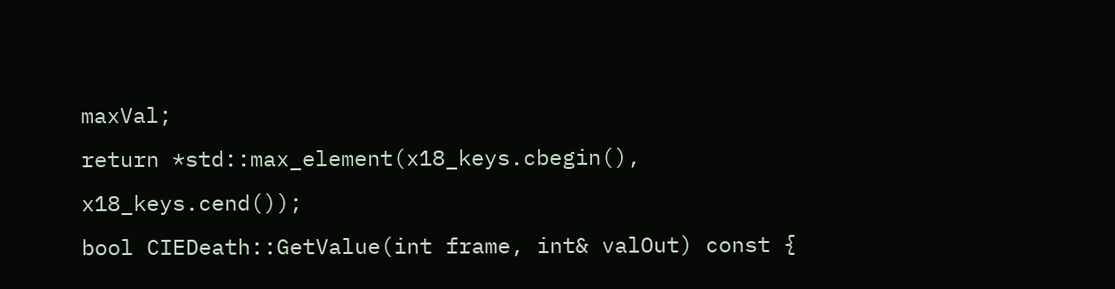maxVal;
return *std::max_element(x18_keys.cbegin(), x18_keys.cend());
bool CIEDeath::GetValue(int frame, int& valOut) const {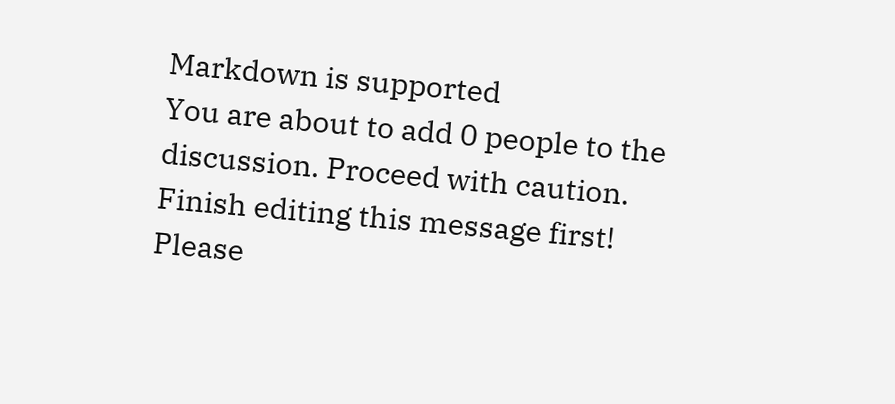Markdown is supported
You are about to add 0 people to the discussion. Proceed with caution.
Finish editing this message first!
Please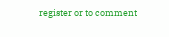register or to comment